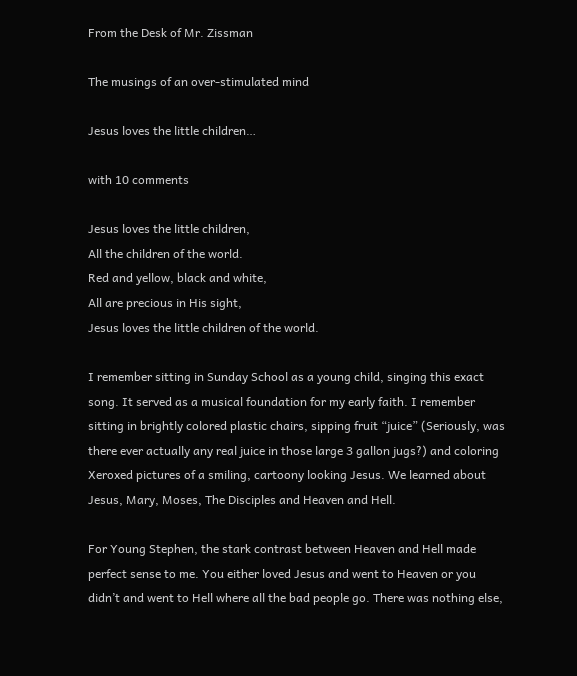From the Desk of Mr. Zissman

The musings of an over-stimulated mind

Jesus loves the little children…

with 10 comments

Jesus loves the little children,
All the children of the world.
Red and yellow, black and white,
All are precious in His sight,
Jesus loves the little children of the world.

I remember sitting in Sunday School as a young child, singing this exact song. It served as a musical foundation for my early faith. I remember sitting in brightly colored plastic chairs, sipping fruit “juice” (Seriously, was there ever actually any real juice in those large 3 gallon jugs?) and coloring Xeroxed pictures of a smiling, cartoony looking Jesus. We learned about Jesus, Mary, Moses, The Disciples and Heaven and Hell.

For Young Stephen, the stark contrast between Heaven and Hell made perfect sense to me. You either loved Jesus and went to Heaven or you didn’t and went to Hell where all the bad people go. There was nothing else,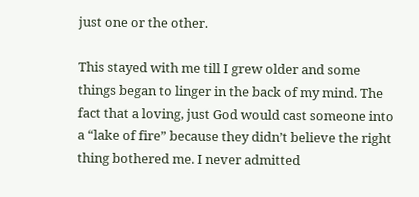just one or the other.

This stayed with me till I grew older and some things began to linger in the back of my mind. The fact that a loving, just God would cast someone into a “lake of fire” because they didn’t believe the right thing bothered me. I never admitted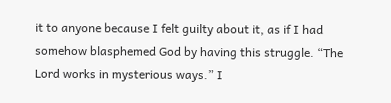it to anyone because I felt guilty about it, as if I had somehow blasphemed God by having this struggle. “The Lord works in mysterious ways.” I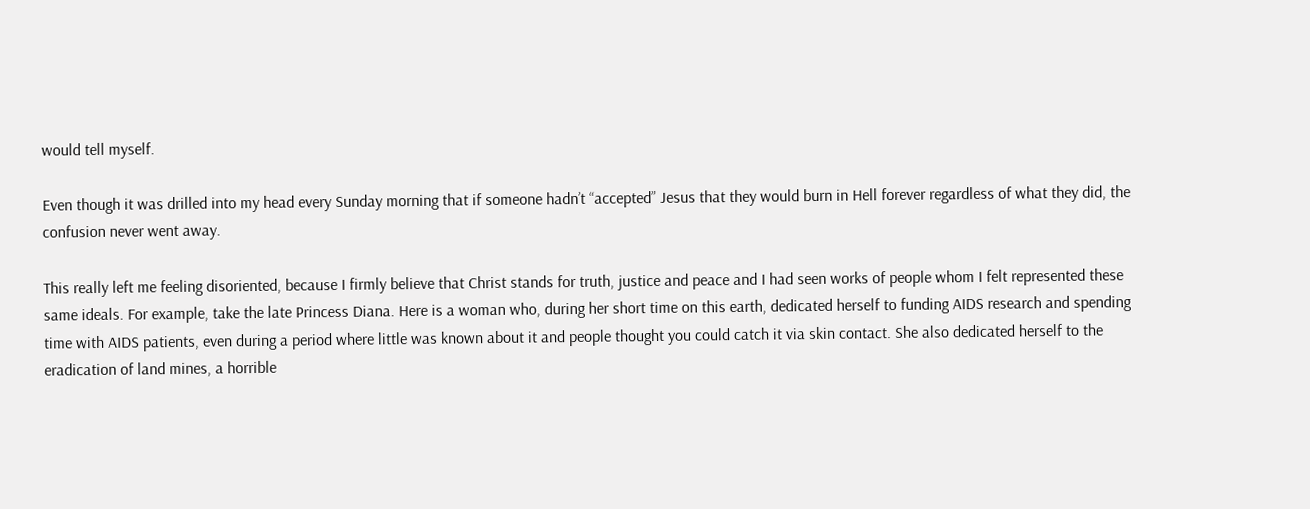would tell myself.

Even though it was drilled into my head every Sunday morning that if someone hadn’t “accepted” Jesus that they would burn in Hell forever regardless of what they did, the confusion never went away.

This really left me feeling disoriented, because I firmly believe that Christ stands for truth, justice and peace and I had seen works of people whom I felt represented these same ideals. For example, take the late Princess Diana. Here is a woman who, during her short time on this earth, dedicated herself to funding AIDS research and spending time with AIDS patients, even during a period where little was known about it and people thought you could catch it via skin contact. She also dedicated herself to the eradication of land mines, a horrible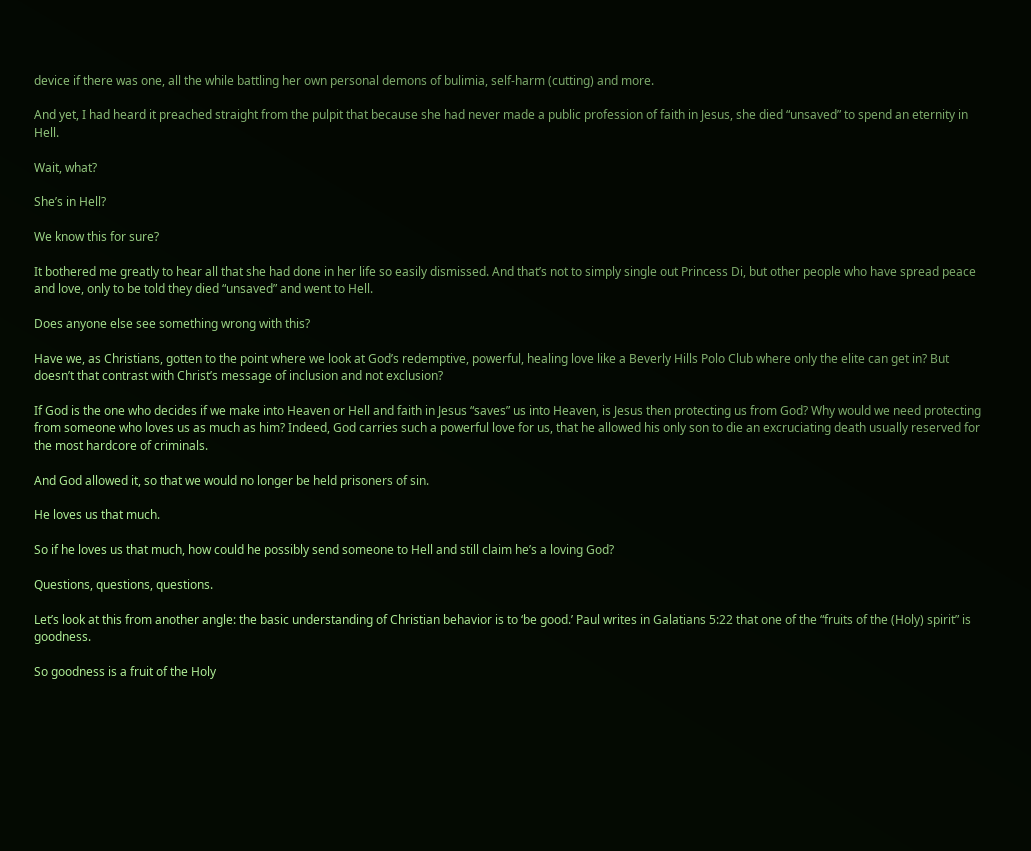device if there was one, all the while battling her own personal demons of bulimia, self-harm (cutting) and more.

And yet, I had heard it preached straight from the pulpit that because she had never made a public profession of faith in Jesus, she died “unsaved” to spend an eternity in Hell.

Wait, what?

She’s in Hell?

We know this for sure?

It bothered me greatly to hear all that she had done in her life so easily dismissed. And that’s not to simply single out Princess Di, but other people who have spread peace and love, only to be told they died “unsaved” and went to Hell.

Does anyone else see something wrong with this?

Have we, as Christians, gotten to the point where we look at God’s redemptive, powerful, healing love like a Beverly Hills Polo Club where only the elite can get in? But doesn’t that contrast with Christ’s message of inclusion and not exclusion?

If God is the one who decides if we make into Heaven or Hell and faith in Jesus “saves” us into Heaven, is Jesus then protecting us from God? Why would we need protecting from someone who loves us as much as him? Indeed, God carries such a powerful love for us, that he allowed his only son to die an excruciating death usually reserved for the most hardcore of criminals.

And God allowed it, so that we would no longer be held prisoners of sin.

He loves us that much.

So if he loves us that much, how could he possibly send someone to Hell and still claim he’s a loving God?

Questions, questions, questions.

Let’s look at this from another angle: the basic understanding of Christian behavior is to ‘be good.’ Paul writes in Galatians 5:22 that one of the “fruits of the (Holy) spirit” is goodness.

So goodness is a fruit of the Holy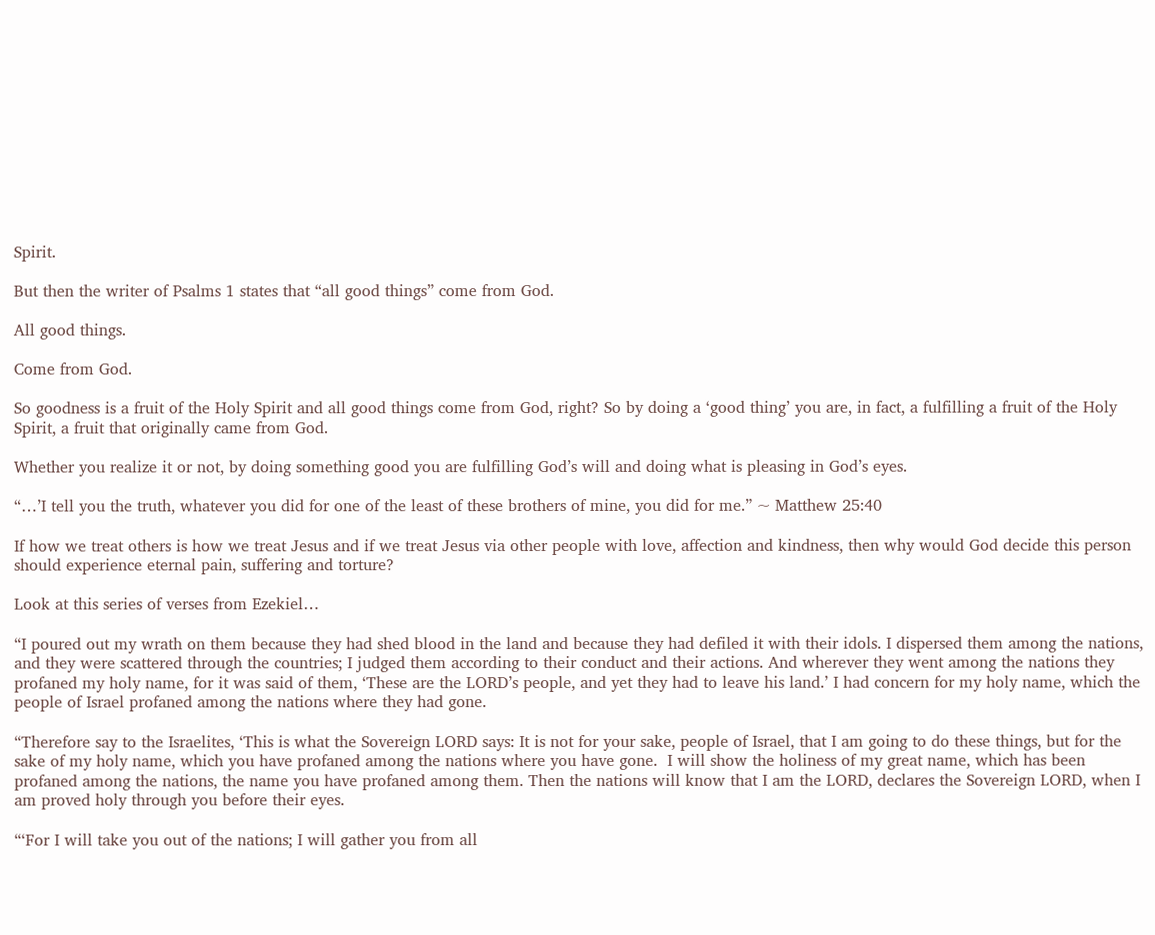Spirit.

But then the writer of Psalms 1 states that “all good things” come from God.

All good things.

Come from God.

So goodness is a fruit of the Holy Spirit and all good things come from God, right? So by doing a ‘good thing’ you are, in fact, a fulfilling a fruit of the Holy Spirit, a fruit that originally came from God.

Whether you realize it or not, by doing something good you are fulfilling God’s will and doing what is pleasing in God’s eyes.

“…’I tell you the truth, whatever you did for one of the least of these brothers of mine, you did for me.” ~ Matthew 25:40

If how we treat others is how we treat Jesus and if we treat Jesus via other people with love, affection and kindness, then why would God decide this person should experience eternal pain, suffering and torture?

Look at this series of verses from Ezekiel…

“I poured out my wrath on them because they had shed blood in the land and because they had defiled it with their idols. I dispersed them among the nations, and they were scattered through the countries; I judged them according to their conduct and their actions. And wherever they went among the nations they profaned my holy name, for it was said of them, ‘These are the LORD’s people, and yet they had to leave his land.’ I had concern for my holy name, which the people of Israel profaned among the nations where they had gone.

“Therefore say to the Israelites, ‘This is what the Sovereign LORD says: It is not for your sake, people of Israel, that I am going to do these things, but for the sake of my holy name, which you have profaned among the nations where you have gone.  I will show the holiness of my great name, which has been profaned among the nations, the name you have profaned among them. Then the nations will know that I am the LORD, declares the Sovereign LORD, when I am proved holy through you before their eyes.

“‘For I will take you out of the nations; I will gather you from all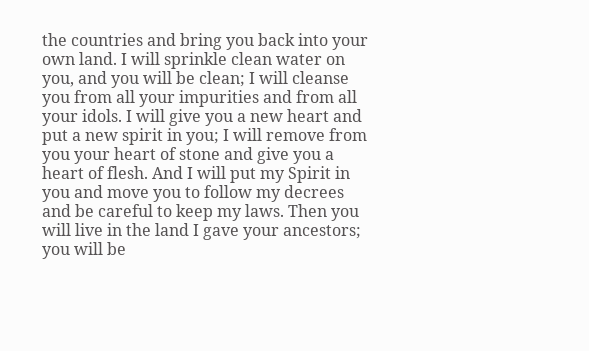the countries and bring you back into your own land. I will sprinkle clean water on you, and you will be clean; I will cleanse you from all your impurities and from all your idols. I will give you a new heart and put a new spirit in you; I will remove from you your heart of stone and give you a heart of flesh. And I will put my Spirit in you and move you to follow my decrees and be careful to keep my laws. Then you will live in the land I gave your ancestors; you will be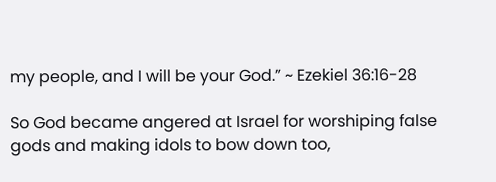my people, and I will be your God.” ~ Ezekiel 36:16-28

So God became angered at Israel for worshiping false gods and making idols to bow down too,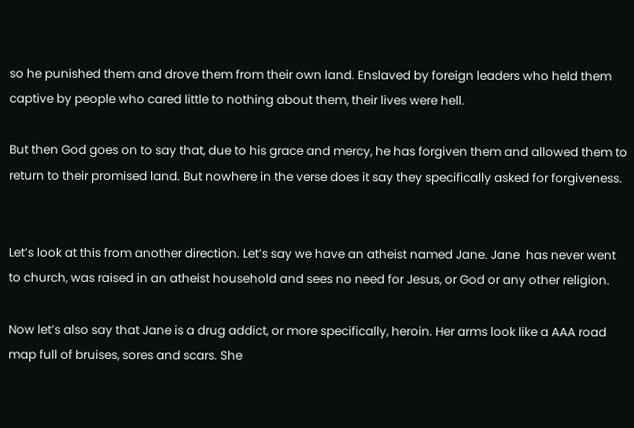so he punished them and drove them from their own land. Enslaved by foreign leaders who held them captive by people who cared little to nothing about them, their lives were hell.

But then God goes on to say that, due to his grace and mercy, he has forgiven them and allowed them to return to their promised land. But nowhere in the verse does it say they specifically asked for forgiveness.


Let’s look at this from another direction. Let’s say we have an atheist named Jane. Jane  has never went to church, was raised in an atheist household and sees no need for Jesus, or God or any other religion.

Now let’s also say that Jane is a drug addict, or more specifically, heroin. Her arms look like a AAA road map full of bruises, sores and scars. She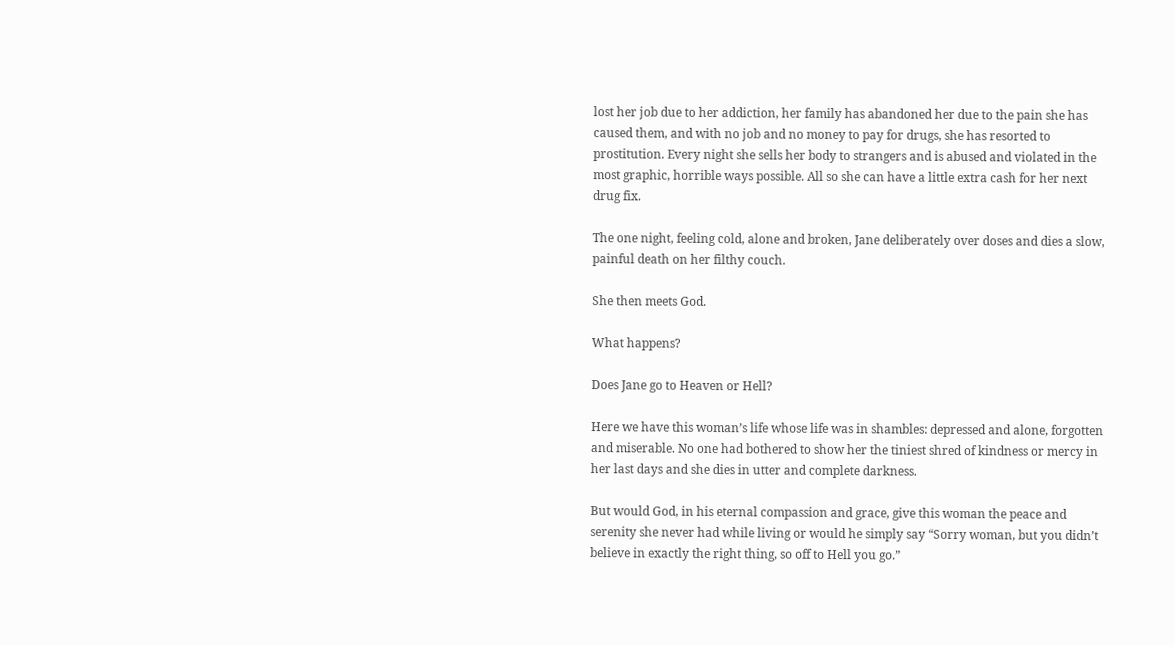lost her job due to her addiction, her family has abandoned her due to the pain she has caused them, and with no job and no money to pay for drugs, she has resorted to prostitution. Every night she sells her body to strangers and is abused and violated in the most graphic, horrible ways possible. All so she can have a little extra cash for her next drug fix.

The one night, feeling cold, alone and broken, Jane deliberately over doses and dies a slow, painful death on her filthy couch.

She then meets God.

What happens?

Does Jane go to Heaven or Hell?

Here we have this woman’s life whose life was in shambles: depressed and alone, forgotten and miserable. No one had bothered to show her the tiniest shred of kindness or mercy in her last days and she dies in utter and complete darkness.

But would God, in his eternal compassion and grace, give this woman the peace and serenity she never had while living or would he simply say “Sorry woman, but you didn’t believe in exactly the right thing, so off to Hell you go.”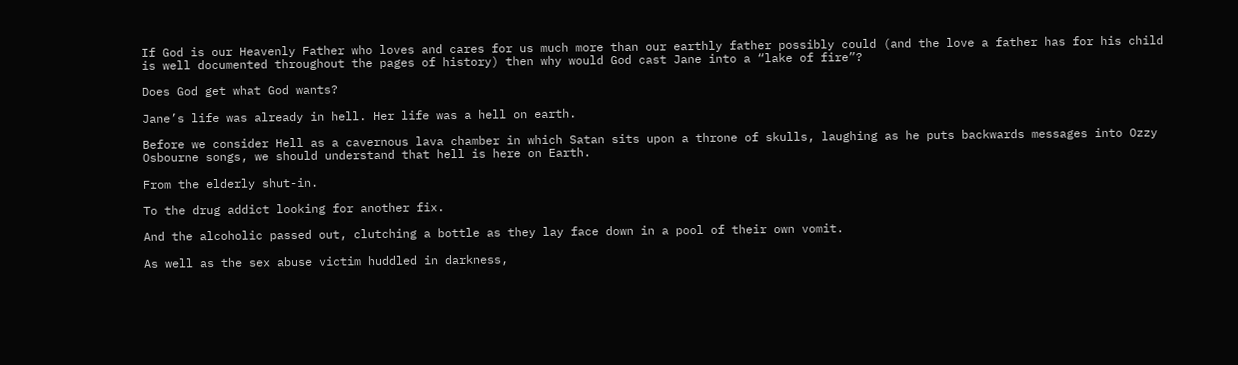If God is our Heavenly Father who loves and cares for us much more than our earthly father possibly could (and the love a father has for his child is well documented throughout the pages of history) then why would God cast Jane into a “lake of fire”?

Does God get what God wants?

Jane’s life was already in hell. Her life was a hell on earth.

Before we consider Hell as a cavernous lava chamber in which Satan sits upon a throne of skulls, laughing as he puts backwards messages into Ozzy Osbourne songs, we should understand that hell is here on Earth.

From the elderly shut-in.

To the drug addict looking for another fix.

And the alcoholic passed out, clutching a bottle as they lay face down in a pool of their own vomit.

As well as the sex abuse victim huddled in darkness,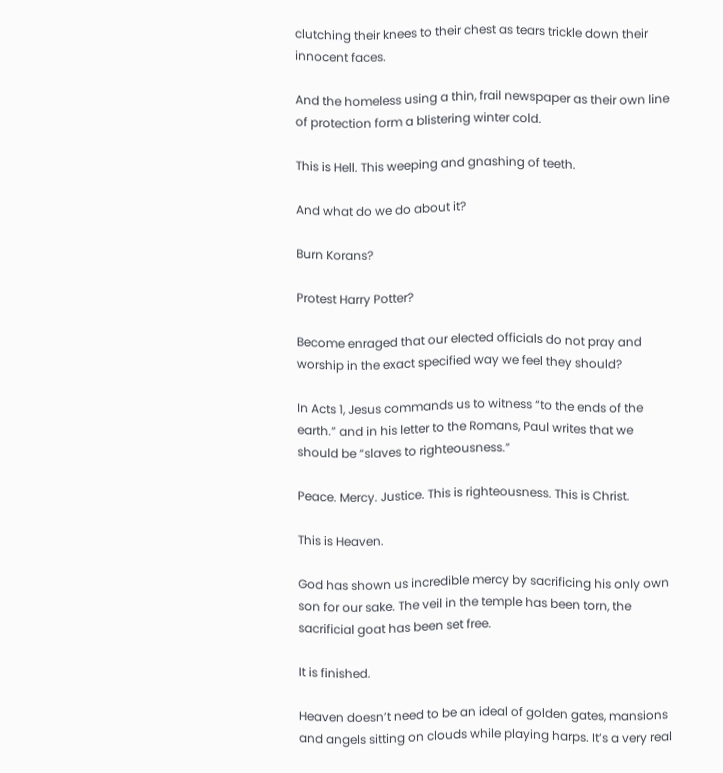clutching their knees to their chest as tears trickle down their innocent faces.

And the homeless using a thin, frail newspaper as their own line of protection form a blistering winter cold.

This is Hell. This weeping and gnashing of teeth.

And what do we do about it?

Burn Korans?

Protest Harry Potter?

Become enraged that our elected officials do not pray and worship in the exact specified way we feel they should?

In Acts 1, Jesus commands us to witness “to the ends of the earth.” and in his letter to the Romans, Paul writes that we should be “slaves to righteousness.”

Peace. Mercy. Justice. This is righteousness. This is Christ.

This is Heaven.

God has shown us incredible mercy by sacrificing his only own son for our sake. The veil in the temple has been torn, the sacrificial goat has been set free.

It is finished.

Heaven doesn’t need to be an ideal of golden gates, mansions and angels sitting on clouds while playing harps. It’s a very real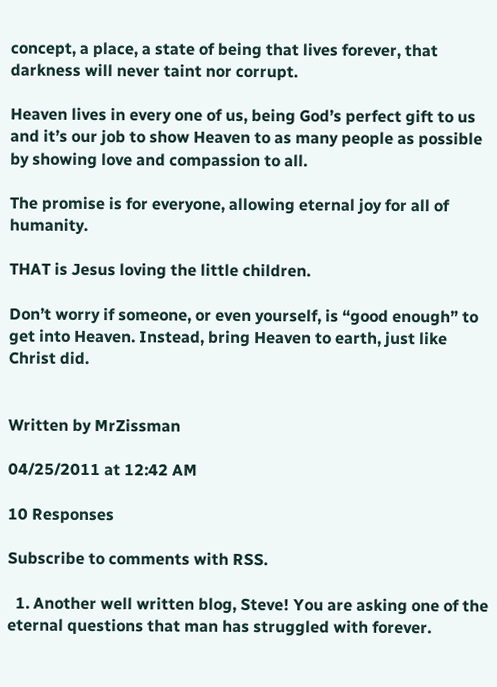concept, a place, a state of being that lives forever, that darkness will never taint nor corrupt.

Heaven lives in every one of us, being God’s perfect gift to us and it’s our job to show Heaven to as many people as possible by showing love and compassion to all.

The promise is for everyone, allowing eternal joy for all of humanity.

THAT is Jesus loving the little children.

Don’t worry if someone, or even yourself, is “good enough” to get into Heaven. Instead, bring Heaven to earth, just like Christ did.


Written by MrZissman

04/25/2011 at 12:42 AM

10 Responses

Subscribe to comments with RSS.

  1. Another well written blog, Steve! You are asking one of the eternal questions that man has struggled with forever.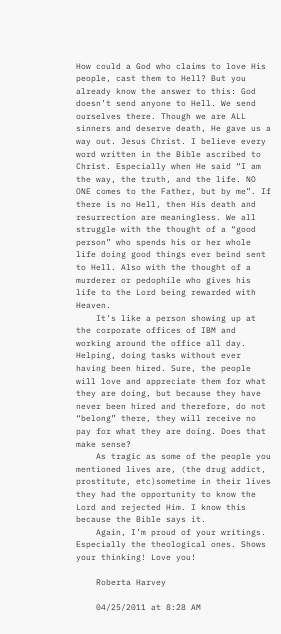How could a God who claims to love His people, cast them to Hell? But you already know the answer to this: God doesn’t send anyone to Hell. We send ourselves there. Though we are ALL sinners and deserve death, He gave us a way out. Jesus Christ. I believe every word written in the Bible ascribed to Christ. Especially when He said “I am the way, the truth, and the life. NO ONE comes to the Father, but by me”. If there is no Hell, then His death and resurrection are meaningless. We all struggle with the thought of a “good person” who spends his or her whole life doing good things ever beind sent to Hell. Also with the thought of a murderer or pedophile who gives his life to the Lord being rewarded with Heaven.
    It’s like a person showing up at the corporate offices of IBM and working around the office all day. Helping, doing tasks without ever having been hired. Sure, the people will love and appreciate them for what they are doing, but because they have never been hired and therefore, do not “belong” there, they will receive no pay for what they are doing. Does that make sense?
    As tragic as some of the people you mentioned lives are, (the drug addict, prostitute, etc)sometime in their lives they had the opportunity to know the Lord and rejected Him. I know this because the Bible says it.
    Again, I’m proud of your writings. Especially the theological ones. Shows your thinking! Love you!

    Roberta Harvey

    04/25/2011 at 8:28 AM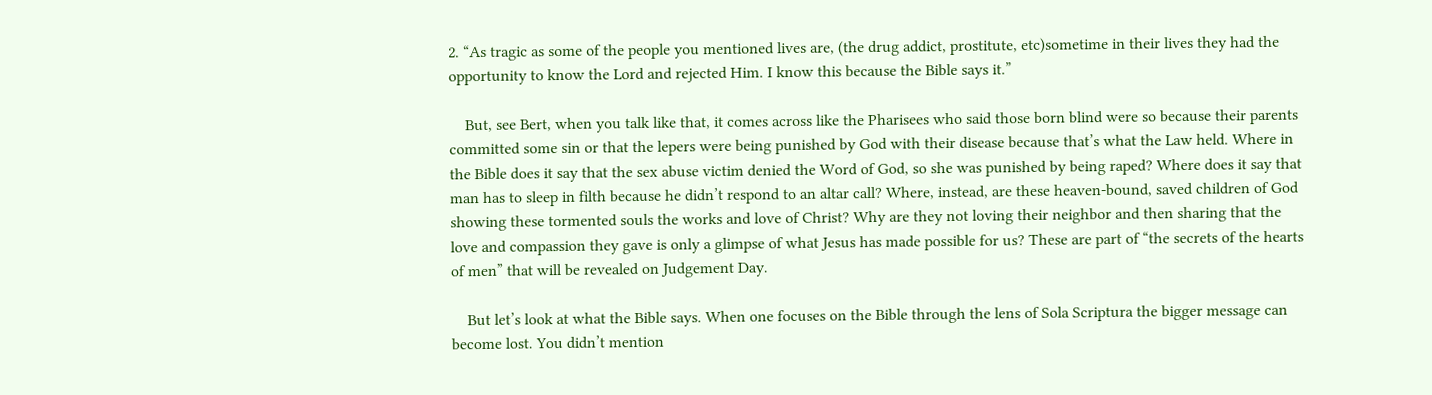2. “As tragic as some of the people you mentioned lives are, (the drug addict, prostitute, etc)sometime in their lives they had the opportunity to know the Lord and rejected Him. I know this because the Bible says it.”

    But, see Bert, when you talk like that, it comes across like the Pharisees who said those born blind were so because their parents committed some sin or that the lepers were being punished by God with their disease because that’s what the Law held. Where in the Bible does it say that the sex abuse victim denied the Word of God, so she was punished by being raped? Where does it say that man has to sleep in filth because he didn’t respond to an altar call? Where, instead, are these heaven-bound, saved children of God showing these tormented souls the works and love of Christ? Why are they not loving their neighbor and then sharing that the love and compassion they gave is only a glimpse of what Jesus has made possible for us? These are part of “the secrets of the hearts of men” that will be revealed on Judgement Day.

    But let’s look at what the Bible says. When one focuses on the Bible through the lens of Sola Scriptura the bigger message can become lost. You didn’t mention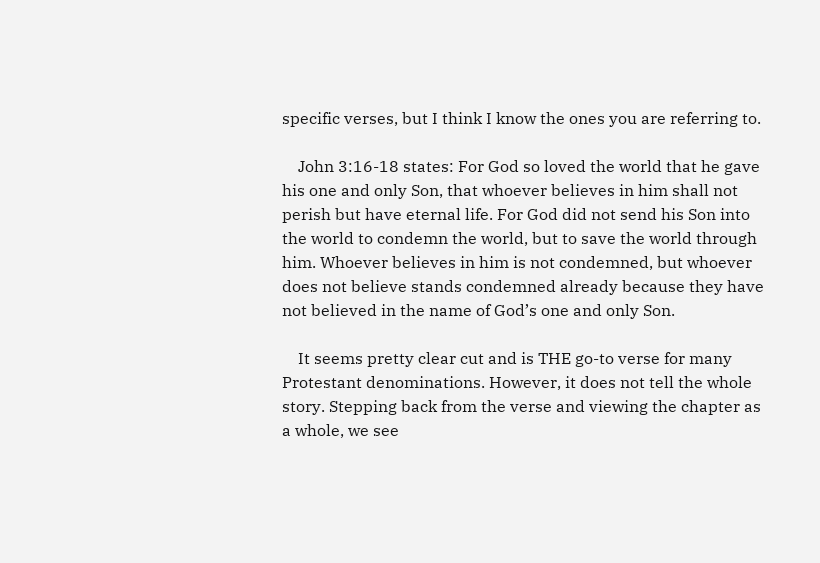specific verses, but I think I know the ones you are referring to.

    John 3:16-18 states: For God so loved the world that he gave his one and only Son, that whoever believes in him shall not perish but have eternal life. For God did not send his Son into the world to condemn the world, but to save the world through him. Whoever believes in him is not condemned, but whoever does not believe stands condemned already because they have not believed in the name of God’s one and only Son.

    It seems pretty clear cut and is THE go-to verse for many Protestant denominations. However, it does not tell the whole story. Stepping back from the verse and viewing the chapter as a whole, we see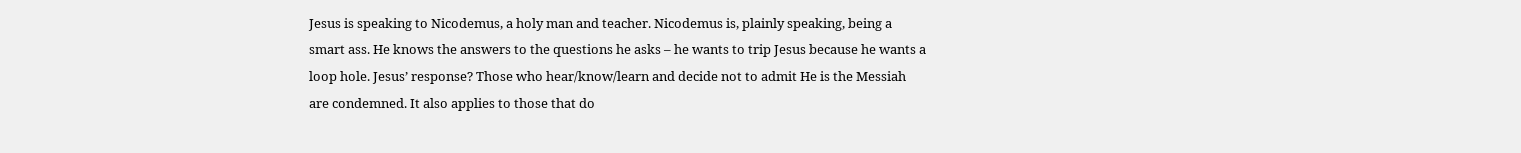Jesus is speaking to Nicodemus, a holy man and teacher. Nicodemus is, plainly speaking, being a smart ass. He knows the answers to the questions he asks – he wants to trip Jesus because he wants a loop hole. Jesus’ response? Those who hear/know/learn and decide not to admit He is the Messiah are condemned. It also applies to those that do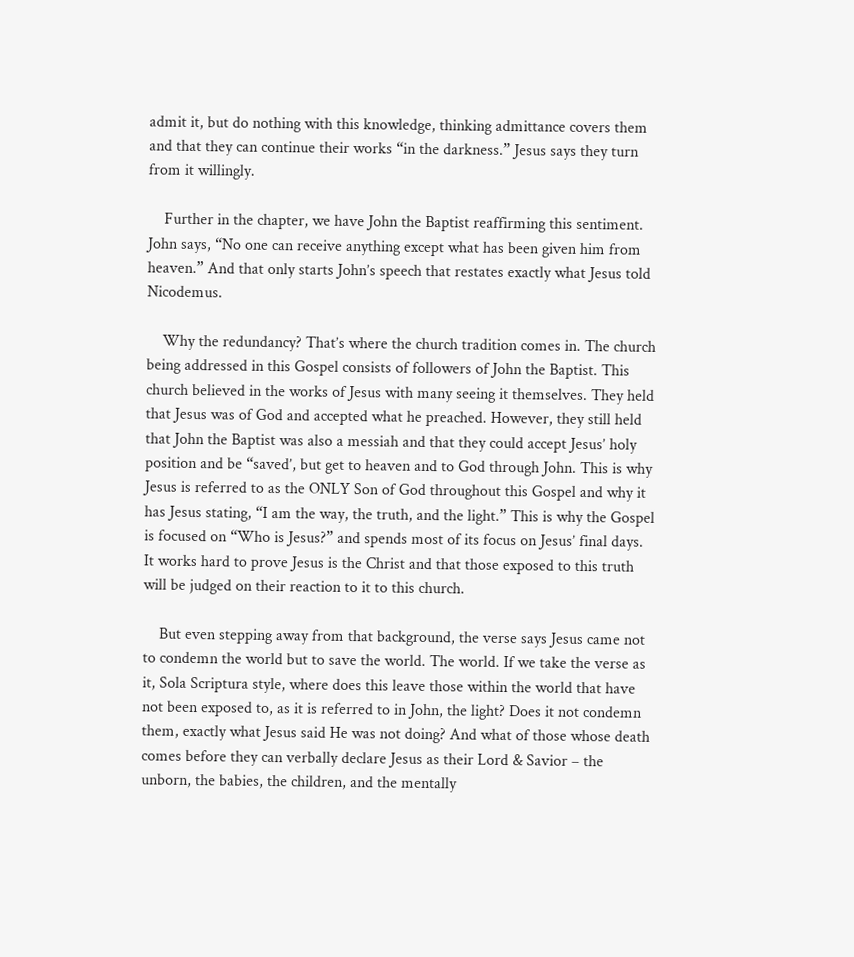admit it, but do nothing with this knowledge, thinking admittance covers them and that they can continue their works “in the darkness.” Jesus says they turn from it willingly.

    Further in the chapter, we have John the Baptist reaffirming this sentiment. John says, “No one can receive anything except what has been given him from heaven.” And that only starts John’s speech that restates exactly what Jesus told Nicodemus.

    Why the redundancy? That’s where the church tradition comes in. The church being addressed in this Gospel consists of followers of John the Baptist. This church believed in the works of Jesus with many seeing it themselves. They held that Jesus was of God and accepted what he preached. However, they still held that John the Baptist was also a messiah and that they could accept Jesus’ holy position and be “saved’, but get to heaven and to God through John. This is why Jesus is referred to as the ONLY Son of God throughout this Gospel and why it has Jesus stating, “I am the way, the truth, and the light.” This is why the Gospel is focused on “Who is Jesus?” and spends most of its focus on Jesus’ final days. It works hard to prove Jesus is the Christ and that those exposed to this truth will be judged on their reaction to it to this church.

    But even stepping away from that background, the verse says Jesus came not to condemn the world but to save the world. The world. If we take the verse as it, Sola Scriptura style, where does this leave those within the world that have not been exposed to, as it is referred to in John, the light? Does it not condemn them, exactly what Jesus said He was not doing? And what of those whose death comes before they can verbally declare Jesus as their Lord & Savior – the unborn, the babies, the children, and the mentally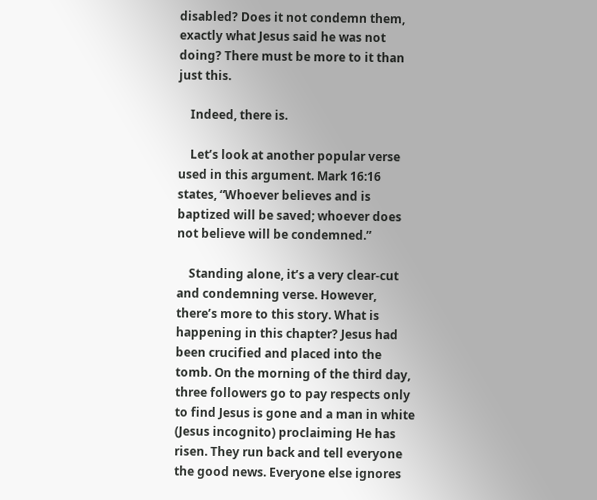disabled? Does it not condemn them, exactly what Jesus said he was not doing? There must be more to it than just this.

    Indeed, there is.

    Let’s look at another popular verse used in this argument. Mark 16:16 states, “Whoever believes and is baptized will be saved; whoever does not believe will be condemned.”

    Standing alone, it’s a very clear-cut and condemning verse. However, there’s more to this story. What is happening in this chapter? Jesus had been crucified and placed into the tomb. On the morning of the third day, three followers go to pay respects only to find Jesus is gone and a man in white (Jesus incognito) proclaiming He has risen. They run back and tell everyone the good news. Everyone else ignores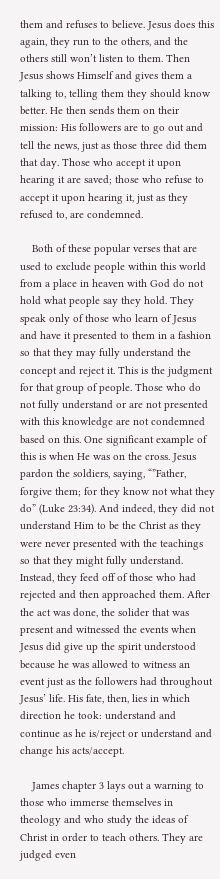them and refuses to believe. Jesus does this again, they run to the others, and the others still won’t listen to them. Then Jesus shows Himself and gives them a talking to, telling them they should know better. He then sends them on their mission: His followers are to go out and tell the news, just as those three did them that day. Those who accept it upon hearing it are saved; those who refuse to accept it upon hearing it, just as they refused to, are condemned.

    Both of these popular verses that are used to exclude people within this world from a place in heaven with God do not hold what people say they hold. They speak only of those who learn of Jesus and have it presented to them in a fashion so that they may fully understand the concept and reject it. This is the judgment for that group of people. Those who do not fully understand or are not presented with this knowledge are not condemned based on this. One significant example of this is when He was on the cross. Jesus pardon the soldiers, saying, “”Father, forgive them; for they know not what they do” (Luke 23:34). And indeed, they did not understand Him to be the Christ as they were never presented with the teachings so that they might fully understand. Instead, they feed off of those who had rejected and then approached them. After the act was done, the solider that was present and witnessed the events when Jesus did give up the spirit understood because he was allowed to witness an event just as the followers had throughout Jesus’ life. His fate, then, lies in which direction he took: understand and continue as he is/reject or understand and change his acts/accept.

    James chapter 3 lays out a warning to those who immerse themselves in theology and who study the ideas of Christ in order to teach others. They are judged even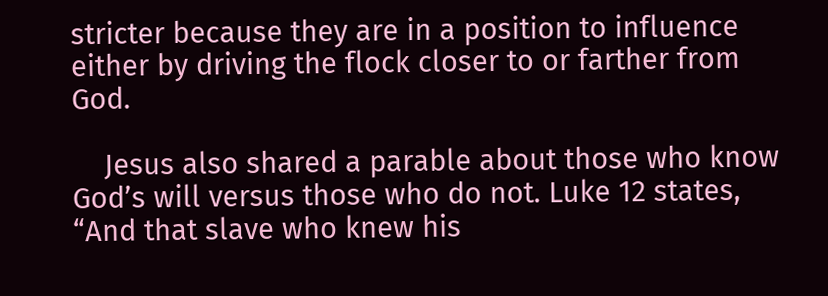stricter because they are in a position to influence either by driving the flock closer to or farther from God.

    Jesus also shared a parable about those who know God’s will versus those who do not. Luke 12 states, “And that slave who knew his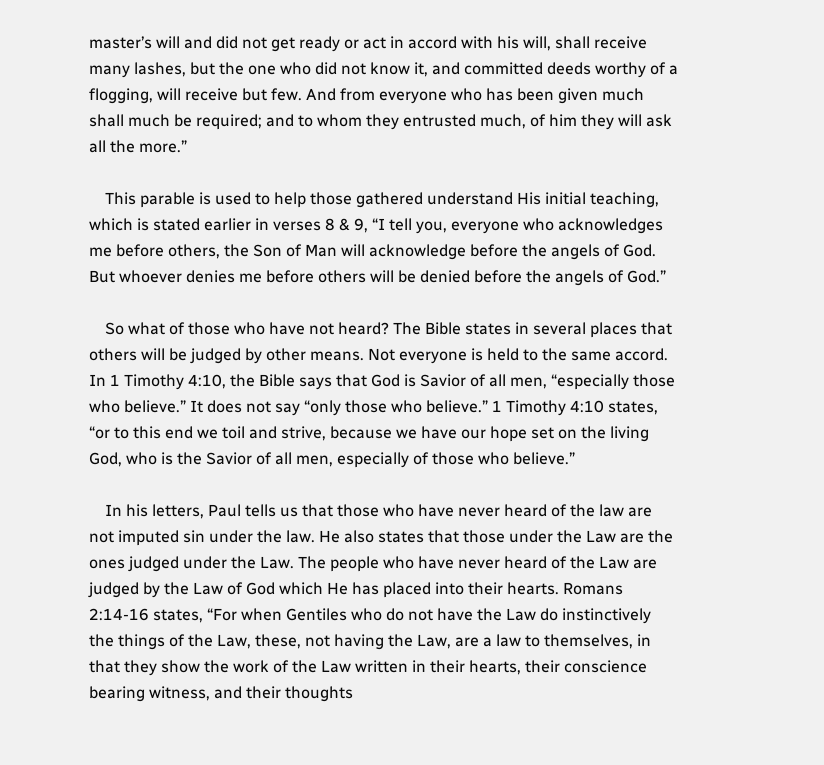master’s will and did not get ready or act in accord with his will, shall receive many lashes, but the one who did not know it, and committed deeds worthy of a flogging, will receive but few. And from everyone who has been given much shall much be required; and to whom they entrusted much, of him they will ask all the more.”

    This parable is used to help those gathered understand His initial teaching, which is stated earlier in verses 8 & 9, “I tell you, everyone who acknowledges me before others, the Son of Man will acknowledge before the angels of God. But whoever denies me before others will be denied before the angels of God.”

    So what of those who have not heard? The Bible states in several places that others will be judged by other means. Not everyone is held to the same accord. In 1 Timothy 4:10, the Bible says that God is Savior of all men, “especially those who believe.” It does not say “only those who believe.” 1 Timothy 4:10 states, “or to this end we toil and strive, because we have our hope set on the living God, who is the Savior of all men, especially of those who believe.”

    In his letters, Paul tells us that those who have never heard of the law are not imputed sin under the law. He also states that those under the Law are the ones judged under the Law. The people who have never heard of the Law are judged by the Law of God which He has placed into their hearts. Romans 2:14-16 states, “For when Gentiles who do not have the Law do instinctively the things of the Law, these, not having the Law, are a law to themselves, in that they show the work of the Law written in their hearts, their conscience bearing witness, and their thoughts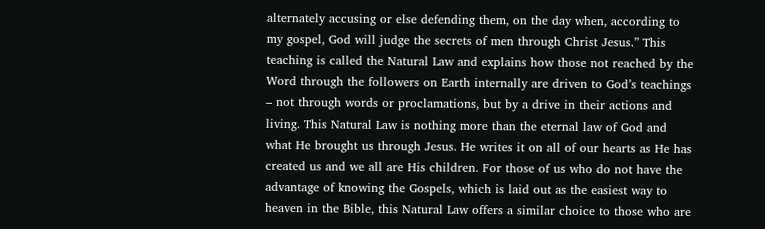alternately accusing or else defending them, on the day when, according to my gospel, God will judge the secrets of men through Christ Jesus.” This teaching is called the Natural Law and explains how those not reached by the Word through the followers on Earth internally are driven to God’s teachings – not through words or proclamations, but by a drive in their actions and living. This Natural Law is nothing more than the eternal law of God and what He brought us through Jesus. He writes it on all of our hearts as He has created us and we all are His children. For those of us who do not have the advantage of knowing the Gospels, which is laid out as the easiest way to heaven in the Bible, this Natural Law offers a similar choice to those who are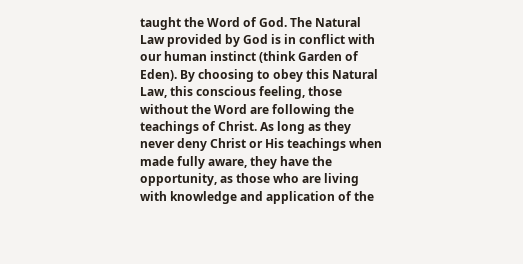taught the Word of God. The Natural Law provided by God is in conflict with our human instinct (think Garden of Eden). By choosing to obey this Natural Law, this conscious feeling, those without the Word are following the teachings of Christ. As long as they never deny Christ or His teachings when made fully aware, they have the opportunity, as those who are living with knowledge and application of the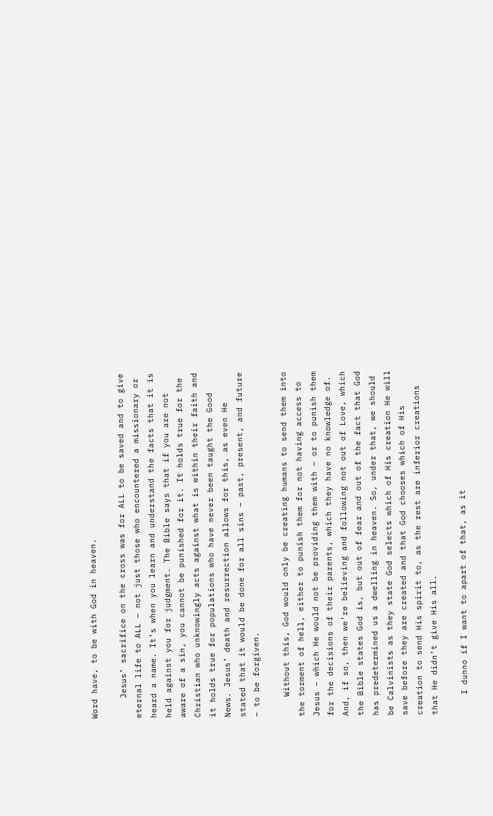Word have, to be with God in heaven.

    Jesus’ sacrifice on the cross was for ALL to be saved and to give eternal life to ALL – not just those who encountered a missionary or heard a name. It’s when you learn and understand the facts that it is held against you for judgment. The Bible says that if you are not aware of a sin, you cannot be punished for it. It holds true for the Christian who unknowingly acts against what is within their faith and it holds true for populations who have never been taught the Good News. Jesus’ death and resurrection allows for this, as even He stated that it would be done for all sins – past, present, and future – to be forgiven.

    Without this, God would only be creating humans to send them into the torment of hell, either to punish them for not having access to Jesus – which He would not be providing them with – or to punish them for the decisions of their parents, which they have no knowledge of. And, if so, then we’re believing and following not out of Love, which the Bible states God is, but out of fear and out of the fact that God has predetermined us a dwelling in heaven. So, under that, we should be Calvinists as they state God selects which of His creation He will save before they are created and that God chooses which of His creation to send His spirit to, as the rest are inferior creations that He didn’t give His all.

    I dunno if I want to apart of that, as it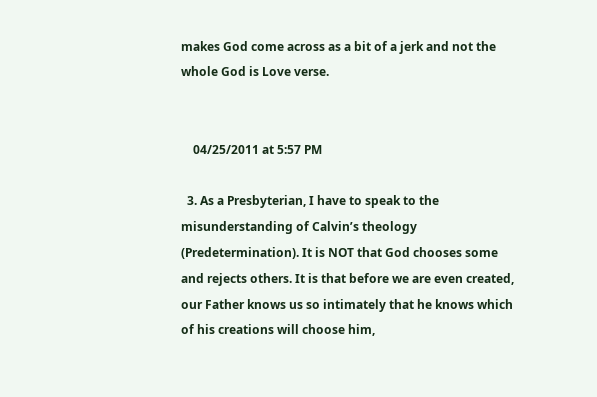makes God come across as a bit of a jerk and not the whole God is Love verse.


    04/25/2011 at 5:57 PM

  3. As a Presbyterian, I have to speak to the misunderstanding of Calvin’s theology (Predetermination). It is NOT that God chooses some and rejects others. It is that before we are even created, our Father knows us so intimately that he knows which of his creations will choose him,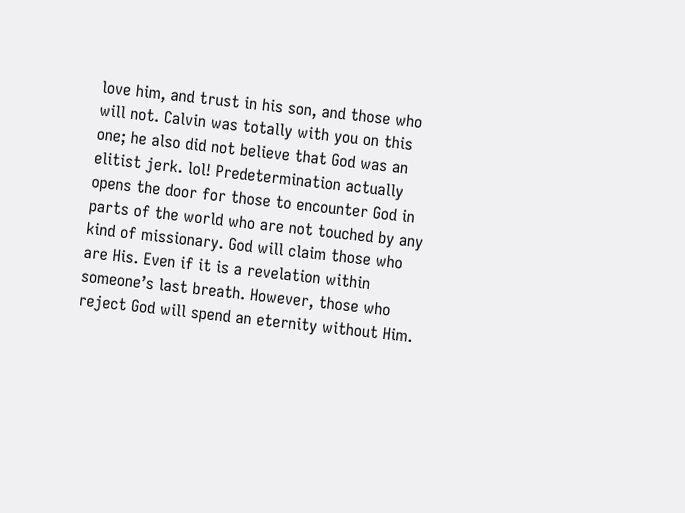love him, and trust in his son, and those who will not. Calvin was totally with you on this one; he also did not believe that God was an elitist jerk. lol! Predetermination actually opens the door for those to encounter God in parts of the world who are not touched by any kind of missionary. God will claim those who are His. Even if it is a revelation within someone’s last breath. However, those who reject God will spend an eternity without Him.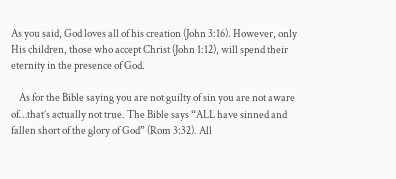As you said, God loves all of his creation (John 3:16). However, only His children, those who accept Christ (John 1:12), will spend their eternity in the presence of God.

    As for the Bible saying you are not guilty of sin you are not aware of…that’s actually not true. The Bible says “ALL have sinned and fallen short of the glory of God” (Rom 3:32). All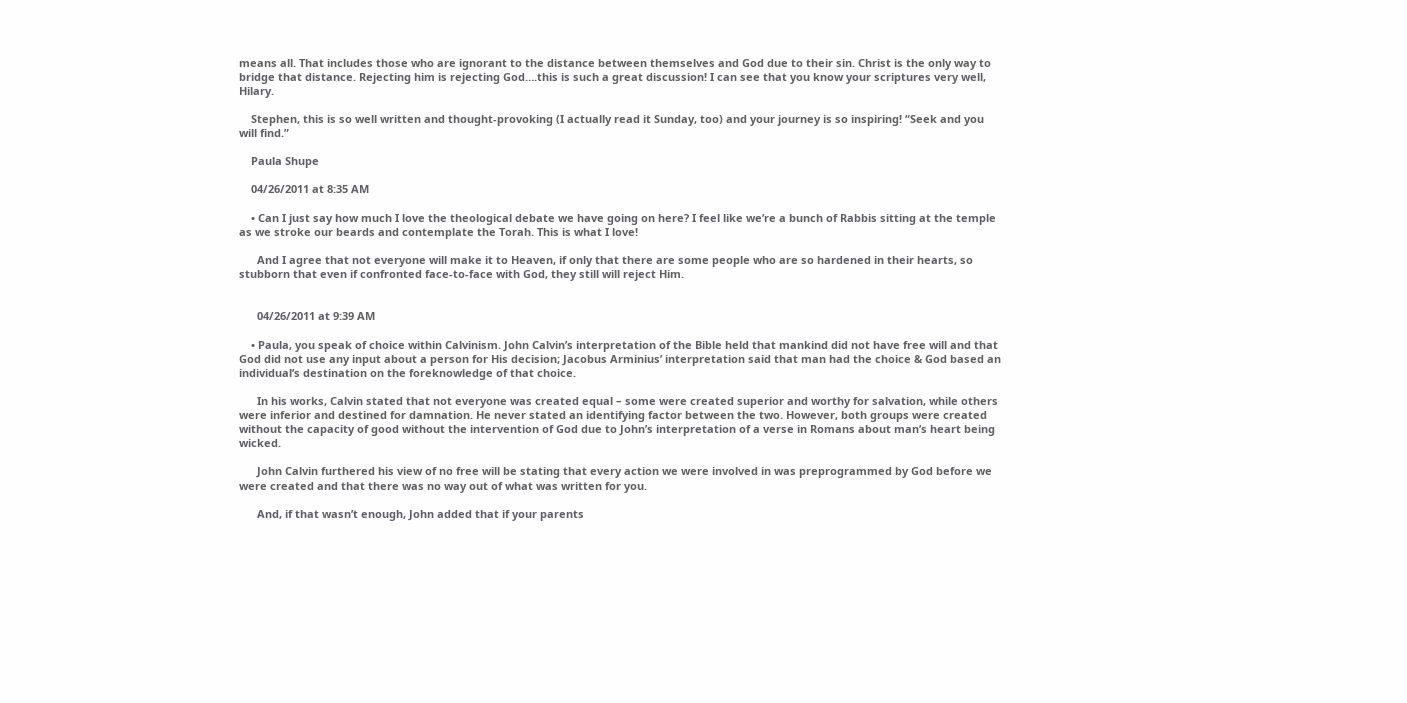means all. That includes those who are ignorant to the distance between themselves and God due to their sin. Christ is the only way to bridge that distance. Rejecting him is rejecting God….this is such a great discussion! I can see that you know your scriptures very well, Hilary.

    Stephen, this is so well written and thought-provoking (I actually read it Sunday, too) and your journey is so inspiring! “Seek and you will find.”

    Paula Shupe

    04/26/2011 at 8:35 AM

    • Can I just say how much I love the theological debate we have going on here? I feel like we’re a bunch of Rabbis sitting at the temple as we stroke our beards and contemplate the Torah. This is what I love!

      And I agree that not everyone will make it to Heaven, if only that there are some people who are so hardened in their hearts, so stubborn that even if confronted face-to-face with God, they still will reject Him.


      04/26/2011 at 9:39 AM

    • Paula, you speak of choice within Calvinism. John Calvin’s interpretation of the Bible held that mankind did not have free will and that God did not use any input about a person for His decision; Jacobus Arminius’ interpretation said that man had the choice & God based an individual’s destination on the foreknowledge of that choice.

      In his works, Calvin stated that not everyone was created equal – some were created superior and worthy for salvation, while others were inferior and destined for damnation. He never stated an identifying factor between the two. However, both groups were created without the capacity of good without the intervention of God due to John’s interpretation of a verse in Romans about man’s heart being wicked.

      John Calvin furthered his view of no free will be stating that every action we were involved in was preprogrammed by God before we were created and that there was no way out of what was written for you.

      And, if that wasn’t enough, John added that if your parents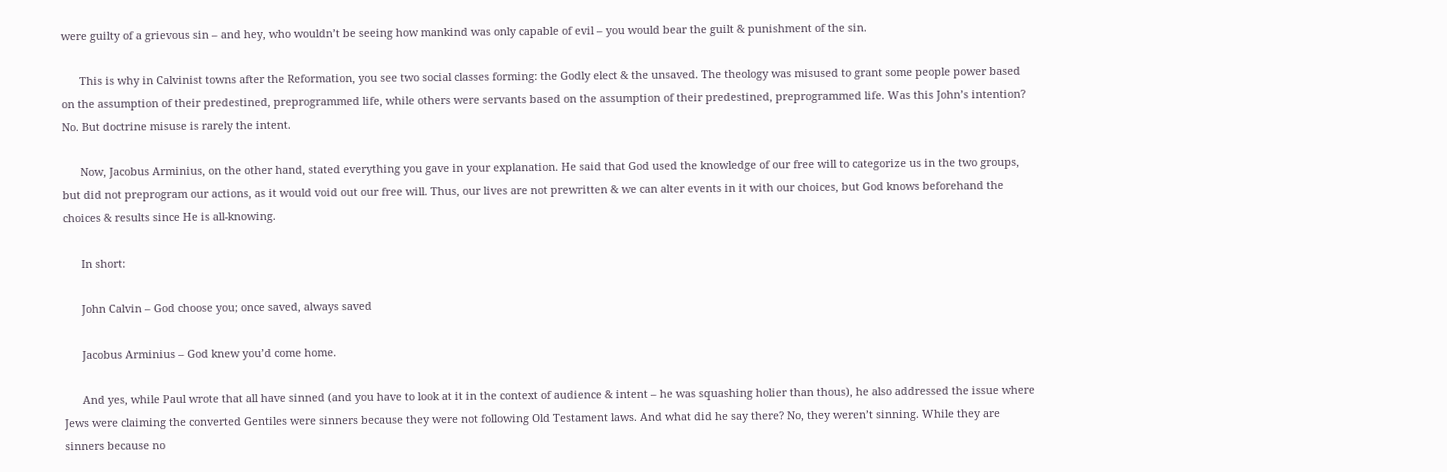were guilty of a grievous sin – and hey, who wouldn’t be seeing how mankind was only capable of evil – you would bear the guilt & punishment of the sin.

      This is why in Calvinist towns after the Reformation, you see two social classes forming: the Godly elect & the unsaved. The theology was misused to grant some people power based on the assumption of their predestined, preprogrammed life, while others were servants based on the assumption of their predestined, preprogrammed life. Was this John’s intention? No. But doctrine misuse is rarely the intent.

      Now, Jacobus Arminius, on the other hand, stated everything you gave in your explanation. He said that God used the knowledge of our free will to categorize us in the two groups, but did not preprogram our actions, as it would void out our free will. Thus, our lives are not prewritten & we can alter events in it with our choices, but God knows beforehand the choices & results since He is all-knowing.

      In short:

      John Calvin – God choose you; once saved, always saved

      Jacobus Arminius – God knew you’d come home.

      And yes, while Paul wrote that all have sinned (and you have to look at it in the context of audience & intent – he was squashing holier than thous), he also addressed the issue where Jews were claiming the converted Gentiles were sinners because they were not following Old Testament laws. And what did he say there? No, they weren’t sinning. While they are sinners because no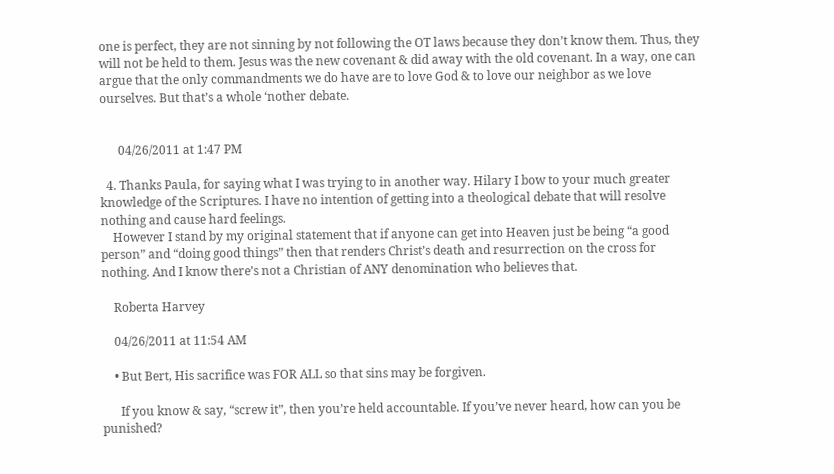one is perfect, they are not sinning by not following the OT laws because they don’t know them. Thus, they will not be held to them. Jesus was the new covenant & did away with the old covenant. In a way, one can argue that the only commandments we do have are to love God & to love our neighbor as we love ourselves. But that’s a whole ‘nother debate.


      04/26/2011 at 1:47 PM

  4. Thanks Paula, for saying what I was trying to in another way. Hilary I bow to your much greater knowledge of the Scriptures. I have no intention of getting into a theological debate that will resolve nothing and cause hard feelings.
    However I stand by my original statement that if anyone can get into Heaven just be being “a good person” and “doing good things” then that renders Christ’s death and resurrection on the cross for nothing. And I know there’s not a Christian of ANY denomination who believes that.

    Roberta Harvey

    04/26/2011 at 11:54 AM

    • But Bert, His sacrifice was FOR ALL so that sins may be forgiven.

      If you know & say, “screw it”, then you’re held accountable. If you’ve never heard, how can you be punished?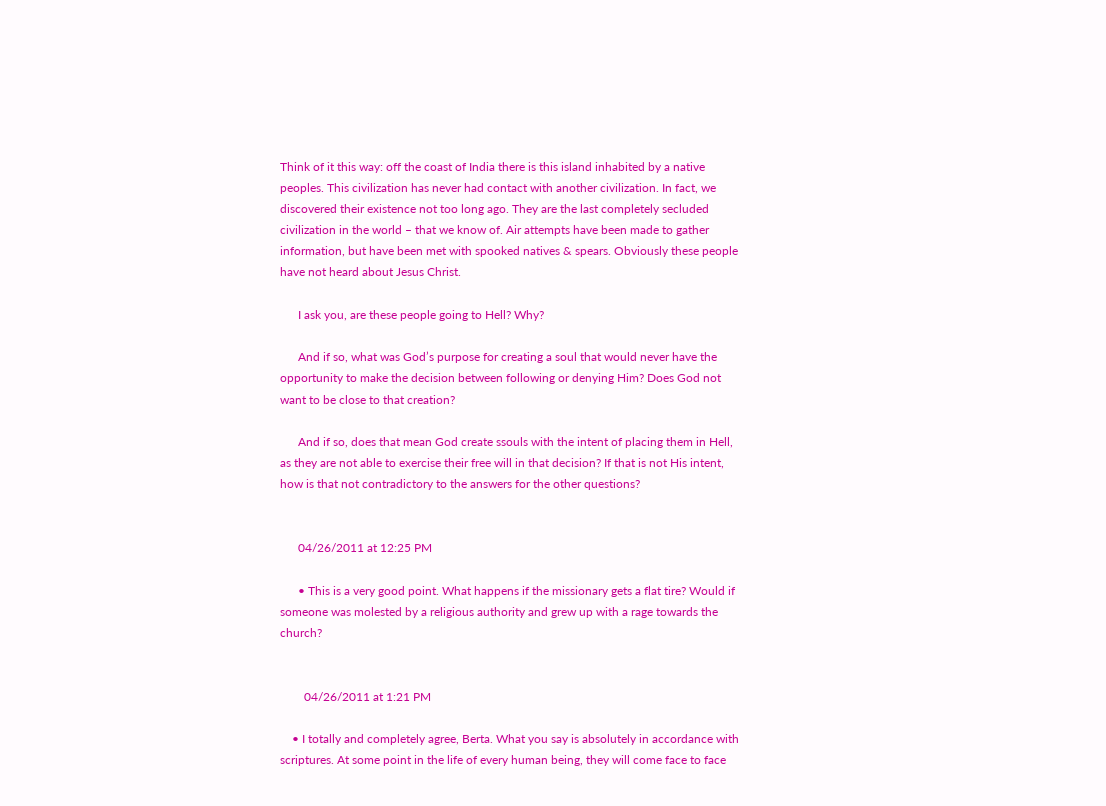Think of it this way: off the coast of India there is this island inhabited by a native peoples. This civilization has never had contact with another civilization. In fact, we discovered their existence not too long ago. They are the last completely secluded civilization in the world – that we know of. Air attempts have been made to gather information, but have been met with spooked natives & spears. Obviously these people have not heard about Jesus Christ.

      I ask you, are these people going to Hell? Why?

      And if so, what was God’s purpose for creating a soul that would never have the opportunity to make the decision between following or denying Him? Does God not want to be close to that creation?

      And if so, does that mean God create ssouls with the intent of placing them in Hell, as they are not able to exercise their free will in that decision? If that is not His intent, how is that not contradictory to the answers for the other questions?


      04/26/2011 at 12:25 PM

      • This is a very good point. What happens if the missionary gets a flat tire? Would if someone was molested by a religious authority and grew up with a rage towards the church?


        04/26/2011 at 1:21 PM

    • I totally and completely agree, Berta. What you say is absolutely in accordance with scriptures. At some point in the life of every human being, they will come face to face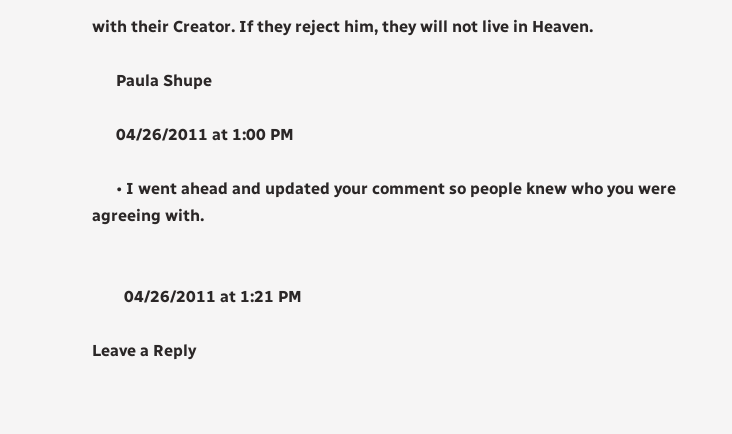with their Creator. If they reject him, they will not live in Heaven.

      Paula Shupe

      04/26/2011 at 1:00 PM

      • I went ahead and updated your comment so people knew who you were agreeing with.


        04/26/2011 at 1:21 PM

Leave a Reply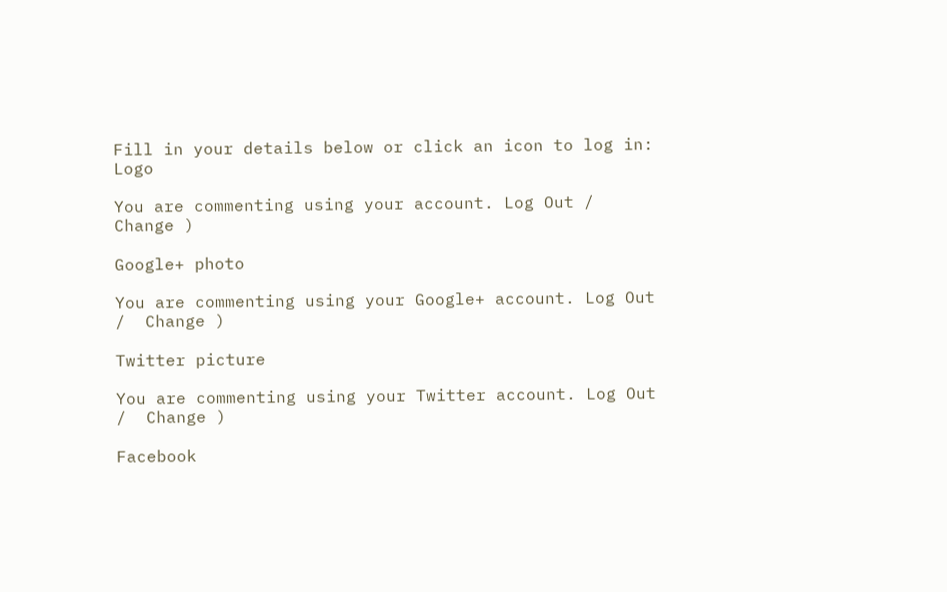Fill in your details below or click an icon to log in: Logo

You are commenting using your account. Log Out /  Change )

Google+ photo

You are commenting using your Google+ account. Log Out /  Change )

Twitter picture

You are commenting using your Twitter account. Log Out /  Change )

Facebook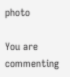photo

You are commenting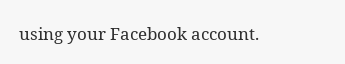using your Facebook account.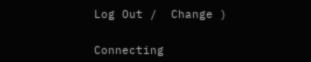Log Out /  Change )


Connecting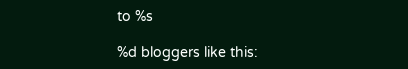to %s

%d bloggers like this: